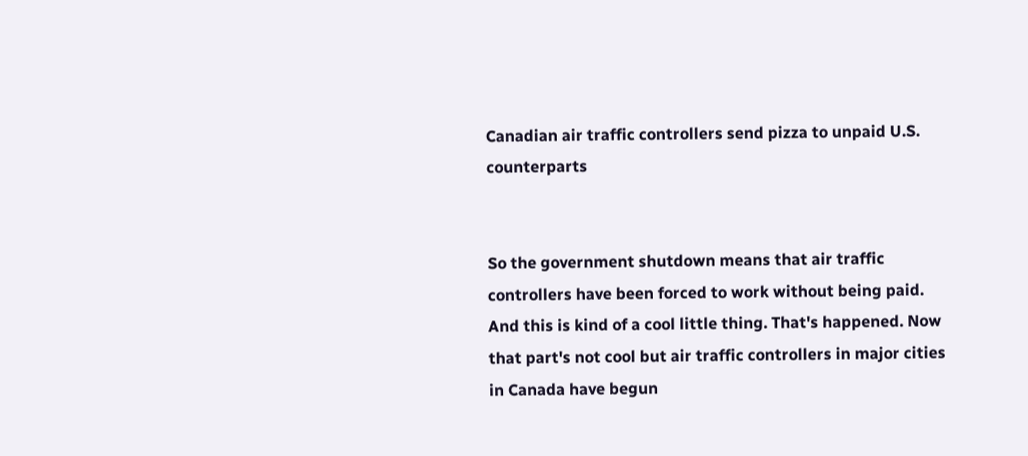Canadian air traffic controllers send pizza to unpaid U.S. counterparts


So the government shutdown means that air traffic controllers have been forced to work without being paid. And this is kind of a cool little thing. That's happened. Now that part's not cool but air traffic controllers in major cities in Canada have begun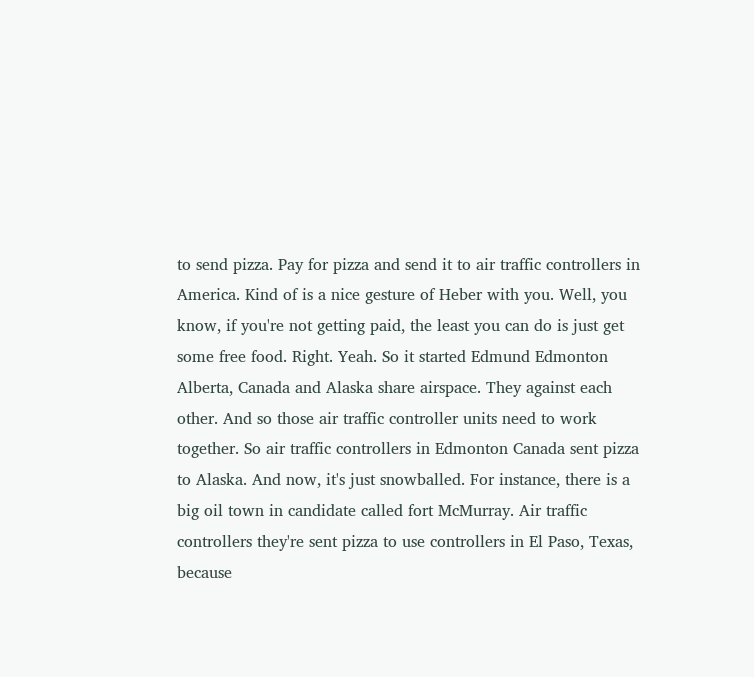to send pizza. Pay for pizza and send it to air traffic controllers in America. Kind of is a nice gesture of Heber with you. Well, you know, if you're not getting paid, the least you can do is just get some free food. Right. Yeah. So it started Edmund Edmonton Alberta, Canada and Alaska share airspace. They against each other. And so those air traffic controller units need to work together. So air traffic controllers in Edmonton Canada sent pizza to Alaska. And now, it's just snowballed. For instance, there is a big oil town in candidate called fort McMurray. Air traffic controllers they're sent pizza to use controllers in El Paso, Texas, because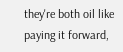they're both oil like paying it forward,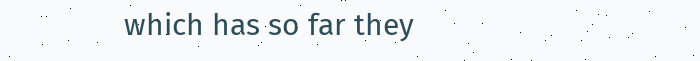which has so far they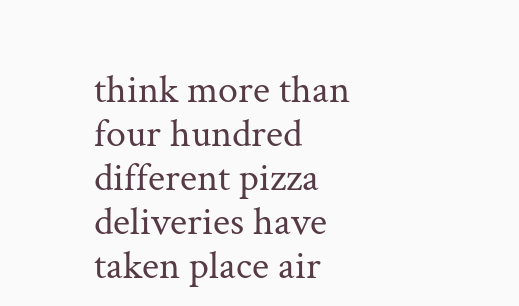think more than four hundred different pizza deliveries have taken place air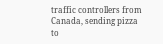traffic controllers from Canada, sending pizza to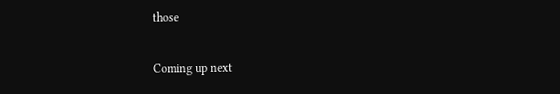those

Coming up next